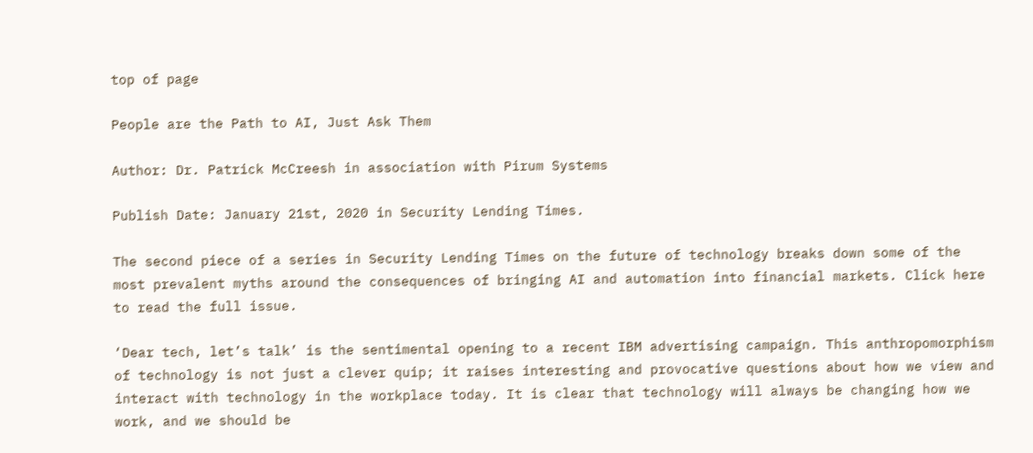top of page

People are the Path to AI, Just Ask Them

Author: Dr. Patrick McCreesh in association with Pirum Systems

Publish Date: January 21st, 2020 in Security Lending Times.

The second piece of a series in Security Lending Times on the future of technology breaks down some of the most prevalent myths around the consequences of bringing AI and automation into financial markets. Click here to read the full issue.

‘Dear tech, let’s talk’ is the sentimental opening to a recent IBM advertising campaign. This anthropomorphism of technology is not just a clever quip; it raises interesting and provocative questions about how we view and interact with technology in the workplace today. It is clear that technology will always be changing how we work, and we should be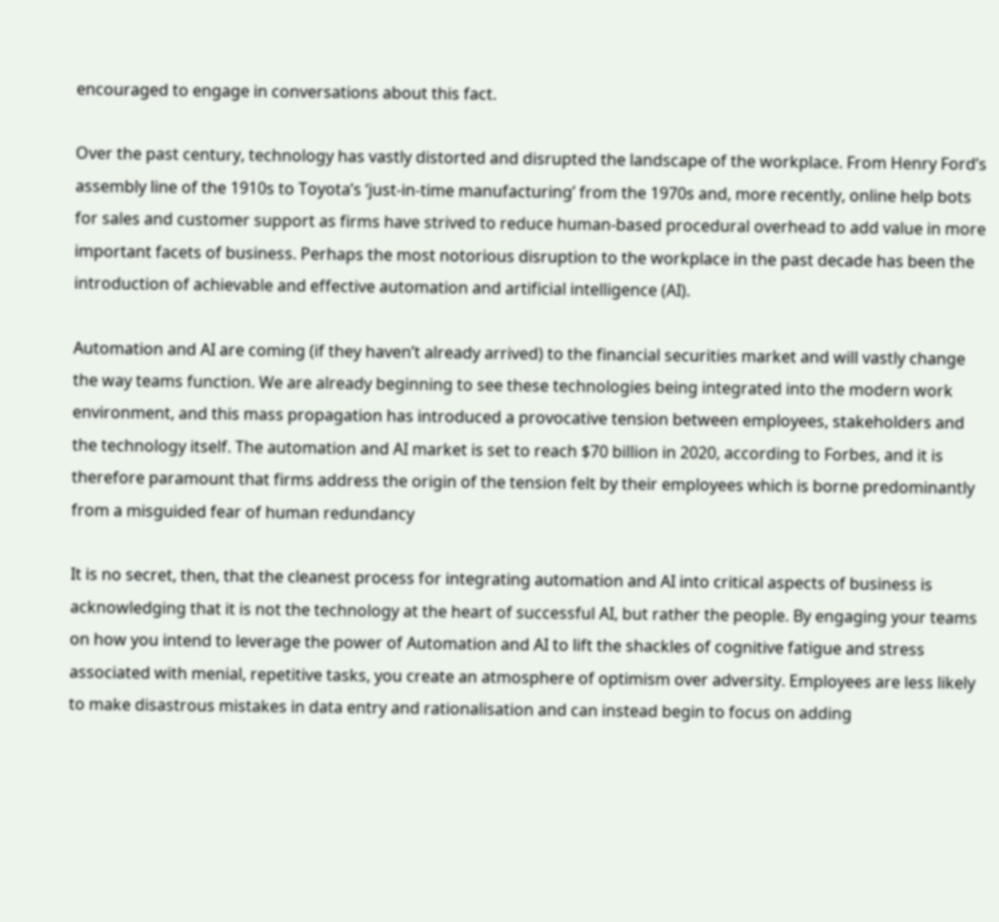encouraged to engage in conversations about this fact.

Over the past century, technology has vastly distorted and disrupted the landscape of the workplace. From Henry Ford’s assembly line of the 1910s to Toyota’s ‘just-in-time manufacturing’ from the 1970s and, more recently, online help bots for sales and customer support as firms have strived to reduce human-based procedural overhead to add value in more important facets of business. Perhaps the most notorious disruption to the workplace in the past decade has been the introduction of achievable and effective automation and artificial intelligence (AI).

Automation and AI are coming (if they haven’t already arrived) to the financial securities market and will vastly change the way teams function. We are already beginning to see these technologies being integrated into the modern work environment, and this mass propagation has introduced a provocative tension between employees, stakeholders and the technology itself. The automation and AI market is set to reach $70 billion in 2020, according to Forbes, and it is therefore paramount that firms address the origin of the tension felt by their employees which is borne predominantly from a misguided fear of human redundancy

It is no secret, then, that the cleanest process for integrating automation and AI into critical aspects of business is acknowledging that it is not the technology at the heart of successful AI, but rather the people. By engaging your teams on how you intend to leverage the power of Automation and AI to lift the shackles of cognitive fatigue and stress associated with menial, repetitive tasks, you create an atmosphere of optimism over adversity. Employees are less likely to make disastrous mistakes in data entry and rationalisation and can instead begin to focus on adding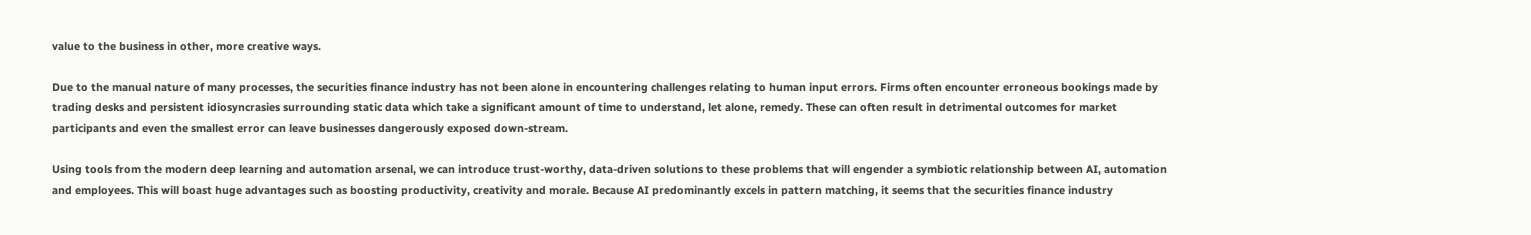value to the business in other, more creative ways.

Due to the manual nature of many processes, the securities finance industry has not been alone in encountering challenges relating to human input errors. Firms often encounter erroneous bookings made by trading desks and persistent idiosyncrasies surrounding static data which take a significant amount of time to understand, let alone, remedy. These can often result in detrimental outcomes for market participants and even the smallest error can leave businesses dangerously exposed down-stream.

Using tools from the modern deep learning and automation arsenal, we can introduce trust-worthy, data-driven solutions to these problems that will engender a symbiotic relationship between AI, automation and employees. This will boast huge advantages such as boosting productivity, creativity and morale. Because AI predominantly excels in pattern matching, it seems that the securities finance industry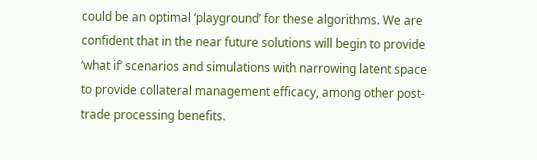could be an optimal ‘playground’ for these algorithms. We are confident that in the near future solutions will begin to provide ‘what if’ scenarios and simulations with narrowing latent space to provide collateral management efficacy, among other post-trade processing benefits.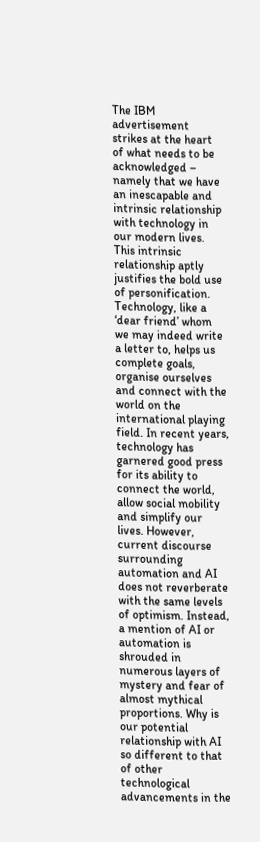The IBM advertisement strikes at the heart of what needs to be acknowledged – namely that we have an inescapable and intrinsic relationship with technology in our modern lives. This intrinsic relationship aptly justifies the bold use of personification. Technology, like a ‘dear friend’ whom we may indeed write a letter to, helps us complete goals, organise ourselves and connect with the world on the international playing field. In recent years, technology has garnered good press for its ability to connect the world, allow social mobility and simplify our lives. However, current discourse surrounding automation and AI does not reverberate with the same levels of optimism. Instead, a mention of AI or automation is shrouded in numerous layers of mystery and fear of almost mythical proportions. Why is our potential relationship with AI so different to that of other technological advancements in the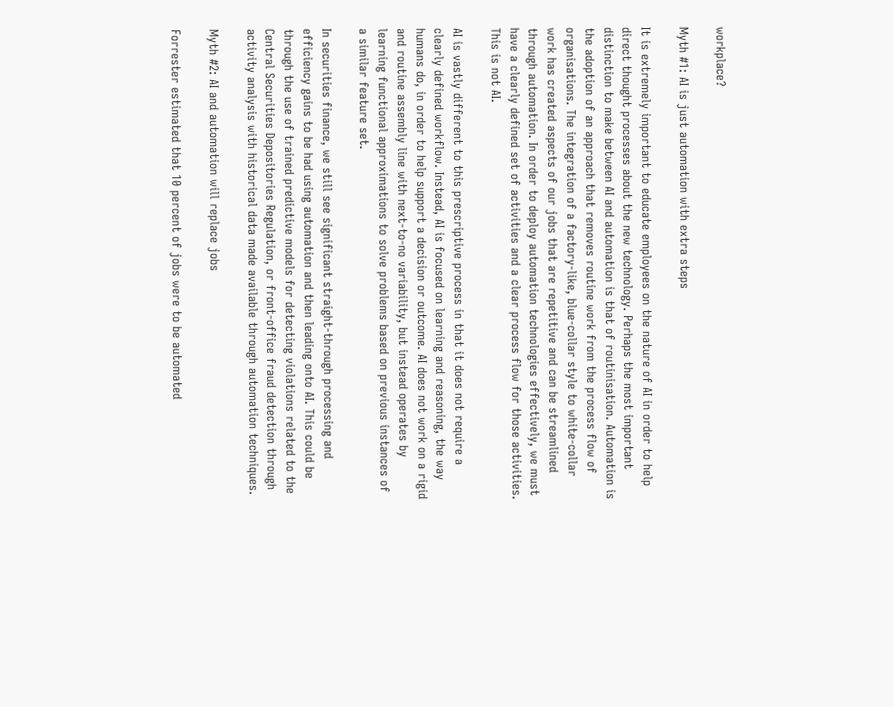workplace?

Myth #1: AI is just automation with extra steps

It is extremely important to educate employees on the nature of AI in order to help direct thought processes about the new technology. Perhaps the most important distinction to make between AI and automation is that of routinisation. Automation is the adoption of an approach that removes routine work from the process flow of organisations. The integration of a factory-like, blue-collar style to white-collar work has created aspects of our jobs that are repetitive and can be streamlined through automation. In order to deploy automation technologies effectively, we must have a clearly defined set of activities and a clear process flow for those activities. This is not AI.

AI is vastly different to this prescriptive process in that it does not require a clearly defined workflow. Instead, AI is focused on learning and reasoning, the way humans do, in order to help support a decision or outcome. AI does not work on a rigid and routine assembly line with next-to-no variability, but instead operates by learning functional approximations to solve problems based on previous instances of a similar feature set.

In securities finance, we still see significant straight-through processing and efficiency gains to be had using automation and then leading onto AI. This could be through the use of trained predictive models for detecting violations related to the Central Securities Depositories Regulation, or front-office fraud detection through activity analysis with historical data made available through automation techniques.

Myth #2: AI and automation will replace jobs

Forrester estimated that 10 percent of jobs were to be automated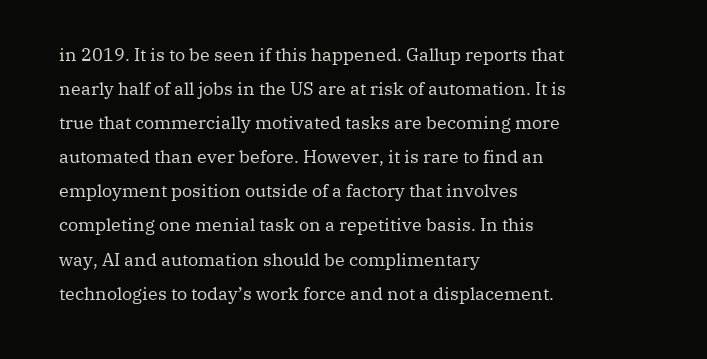in 2019. It is to be seen if this happened. Gallup reports that nearly half of all jobs in the US are at risk of automation. It is true that commercially motivated tasks are becoming more automated than ever before. However, it is rare to find an employment position outside of a factory that involves completing one menial task on a repetitive basis. In this way, AI and automation should be complimentary technologies to today’s work force and not a displacement.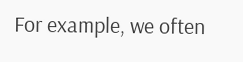For example, we often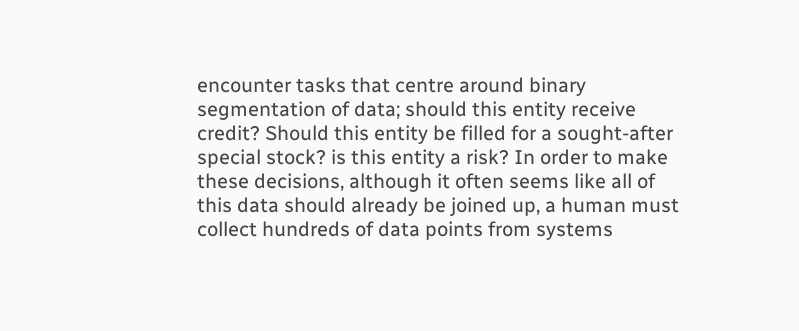encounter tasks that centre around binary segmentation of data; should this entity receive credit? Should this entity be filled for a sought-after special stock? is this entity a risk? In order to make these decisions, although it often seems like all of this data should already be joined up, a human must collect hundreds of data points from systems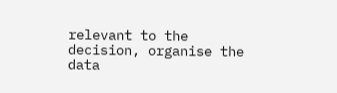relevant to the decision, organise the data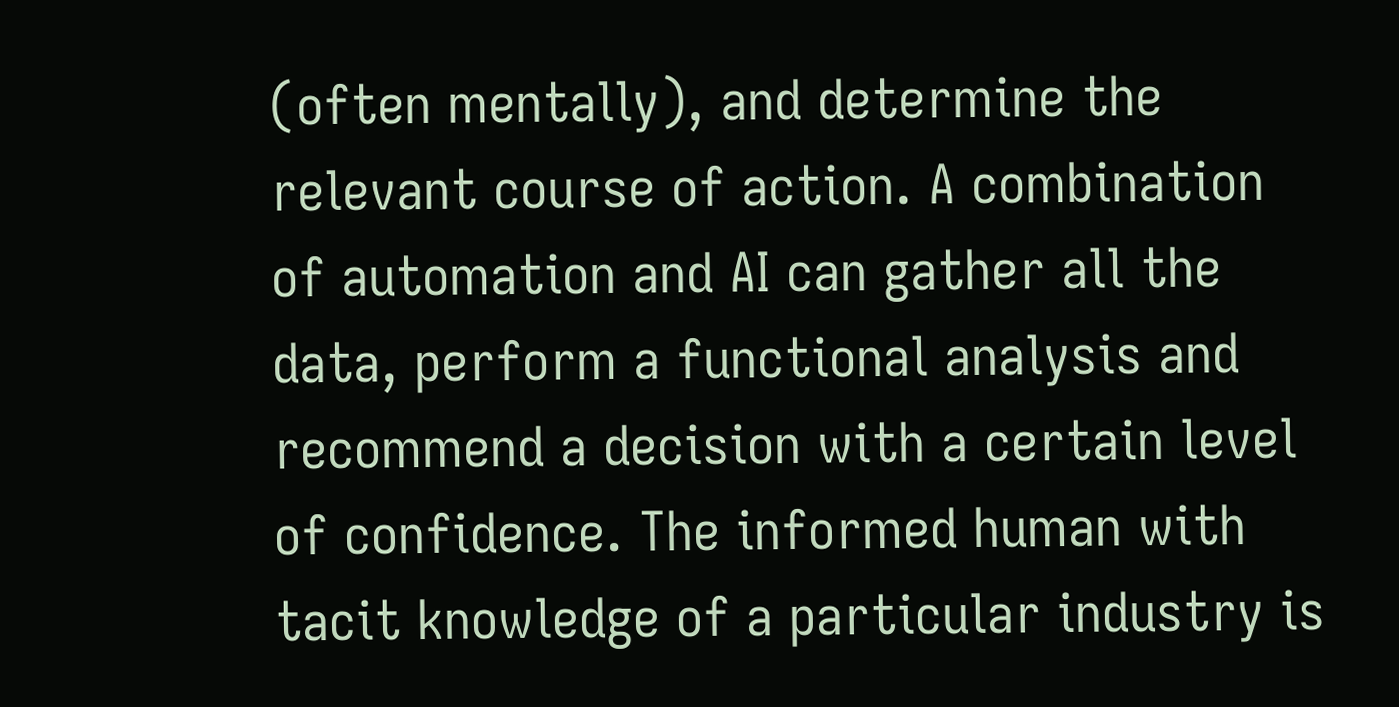(often mentally), and determine the relevant course of action. A combination of automation and AI can gather all the data, perform a functional analysis and recommend a decision with a certain level of confidence. The informed human with tacit knowledge of a particular industry is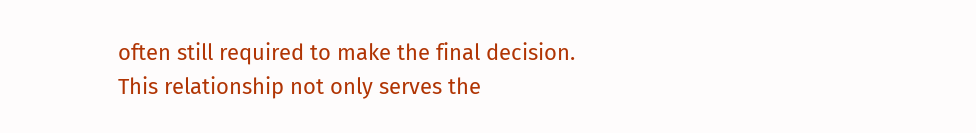often still required to make the final decision. This relationship not only serves the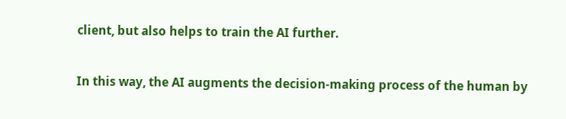client, but also helps to train the AI further.

In this way, the AI augments the decision-making process of the human by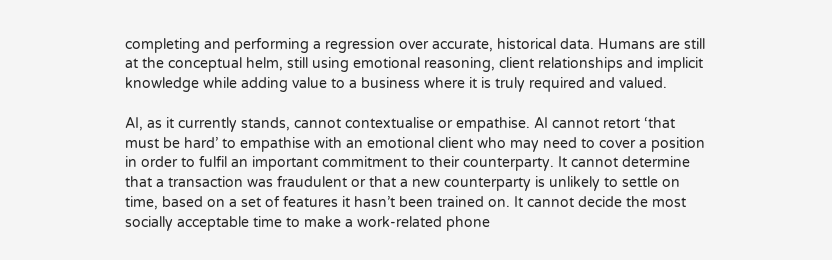completing and performing a regression over accurate, historical data. Humans are still at the conceptual helm, still using emotional reasoning, client relationships and implicit knowledge while adding value to a business where it is truly required and valued.

AI, as it currently stands, cannot contextualise or empathise. AI cannot retort ‘that must be hard’ to empathise with an emotional client who may need to cover a position in order to fulfil an important commitment to their counterparty. It cannot determine that a transaction was fraudulent or that a new counterparty is unlikely to settle on time, based on a set of features it hasn’t been trained on. It cannot decide the most socially acceptable time to make a work-related phone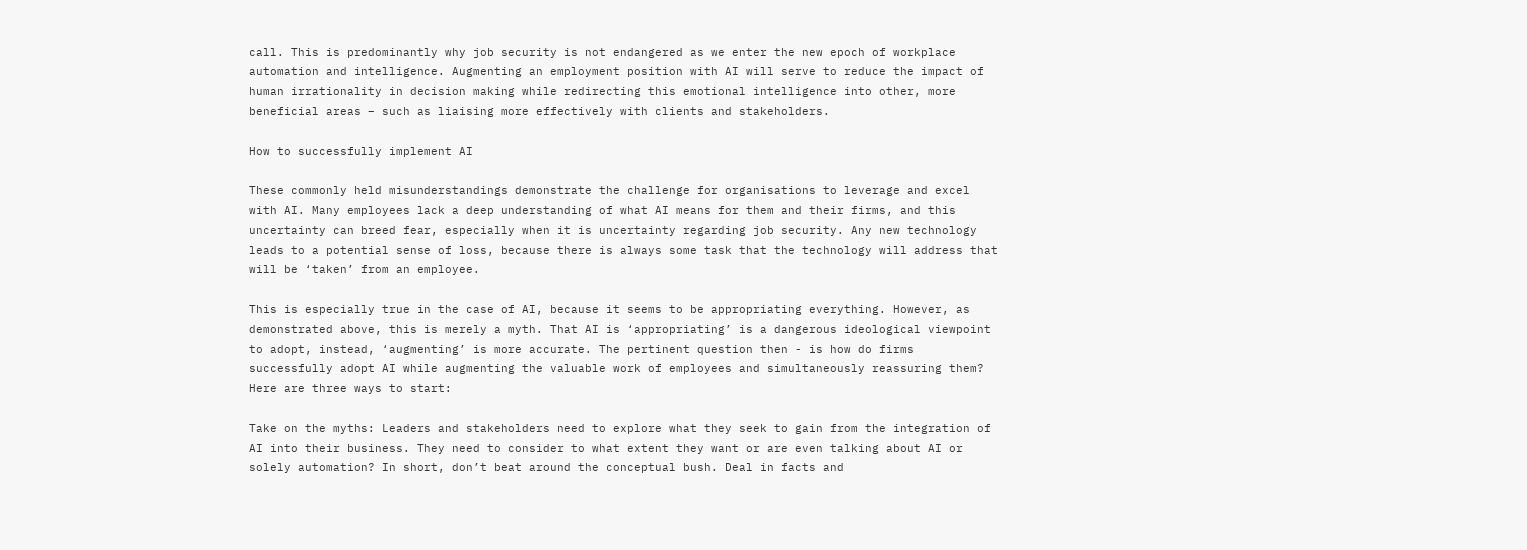call. This is predominantly why job security is not endangered as we enter the new epoch of workplace automation and intelligence. Augmenting an employment position with AI will serve to reduce the impact of human irrationality in decision making while redirecting this emotional intelligence into other, more beneficial areas – such as liaising more effectively with clients and stakeholders.

How to successfully implement AI

These commonly held misunderstandings demonstrate the challenge for organisations to leverage and excel with AI. Many employees lack a deep understanding of what AI means for them and their firms, and this uncertainty can breed fear, especially when it is uncertainty regarding job security. Any new technology leads to a potential sense of loss, because there is always some task that the technology will address that will be ‘taken’ from an employee.

This is especially true in the case of AI, because it seems to be appropriating everything. However, as demonstrated above, this is merely a myth. That AI is ‘appropriating’ is a dangerous ideological viewpoint to adopt, instead, ‘augmenting’ is more accurate. The pertinent question then - is how do firms successfully adopt AI while augmenting the valuable work of employees and simultaneously reassuring them? Here are three ways to start:

Take on the myths: Leaders and stakeholders need to explore what they seek to gain from the integration of AI into their business. They need to consider to what extent they want or are even talking about AI or solely automation? In short, don’t beat around the conceptual bush. Deal in facts and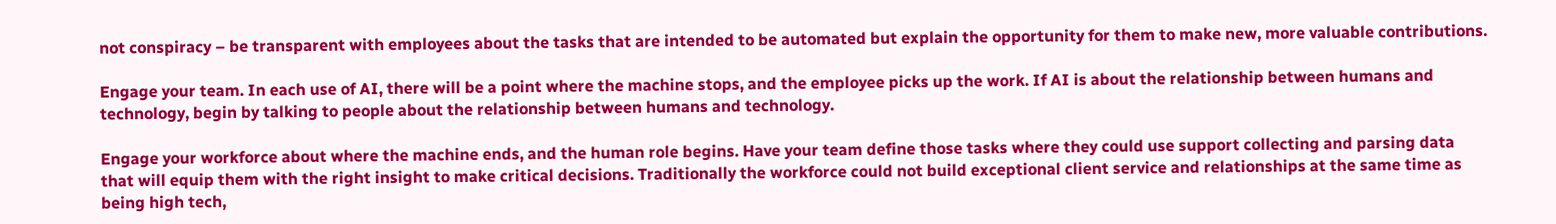not conspiracy – be transparent with employees about the tasks that are intended to be automated but explain the opportunity for them to make new, more valuable contributions.

Engage your team. In each use of AI, there will be a point where the machine stops, and the employee picks up the work. If AI is about the relationship between humans and technology, begin by talking to people about the relationship between humans and technology.

Engage your workforce about where the machine ends, and the human role begins. Have your team define those tasks where they could use support collecting and parsing data that will equip them with the right insight to make critical decisions. Traditionally the workforce could not build exceptional client service and relationships at the same time as being high tech,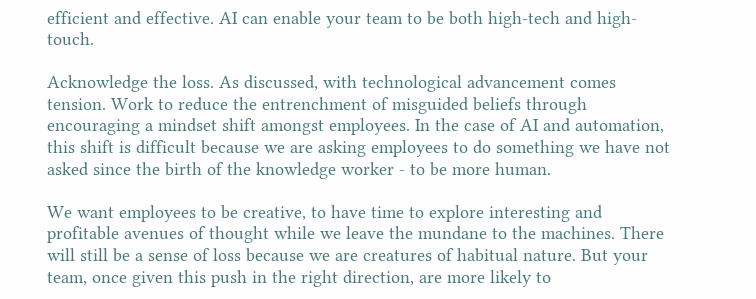efficient and effective. AI can enable your team to be both high-tech and high-touch.

Acknowledge the loss. As discussed, with technological advancement comes tension. Work to reduce the entrenchment of misguided beliefs through encouraging a mindset shift amongst employees. In the case of AI and automation, this shift is difficult because we are asking employees to do something we have not asked since the birth of the knowledge worker - to be more human.

We want employees to be creative, to have time to explore interesting and profitable avenues of thought while we leave the mundane to the machines. There will still be a sense of loss because we are creatures of habitual nature. But your team, once given this push in the right direction, are more likely to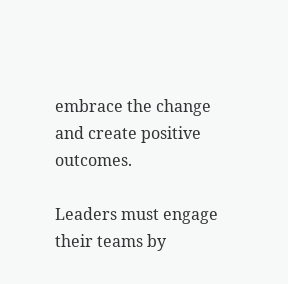embrace the change and create positive outcomes.

Leaders must engage their teams by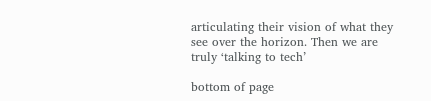articulating their vision of what they see over the horizon. Then we are truly ‘talking to tech’

bottom of page